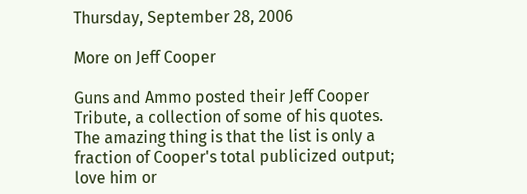Thursday, September 28, 2006

More on Jeff Cooper

Guns and Ammo posted their Jeff Cooper Tribute, a collection of some of his quotes. The amazing thing is that the list is only a fraction of Cooper's total publicized output; love him or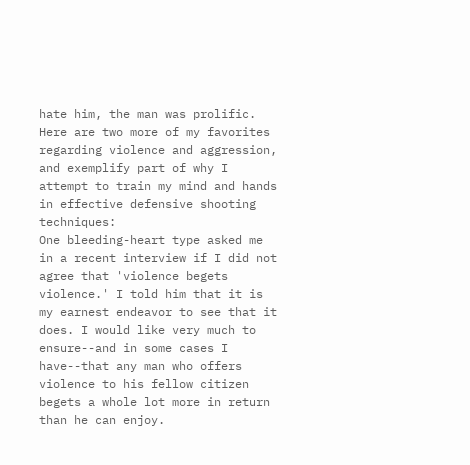hate him, the man was prolific. Here are two more of my favorites regarding violence and aggression, and exemplify part of why I attempt to train my mind and hands in effective defensive shooting techniques:
One bleeding-heart type asked me in a recent interview if I did not agree that 'violence begets violence.' I told him that it is my earnest endeavor to see that it does. I would like very much to ensure--and in some cases I have--that any man who offers violence to his fellow citizen begets a whole lot more in return than he can enjoy.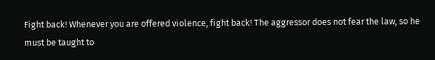Fight back! Whenever you are offered violence, fight back! The aggressor does not fear the law, so he must be taught to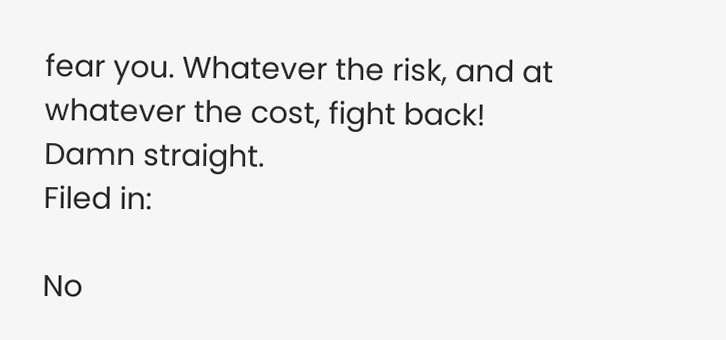fear you. Whatever the risk, and at whatever the cost, fight back!
Damn straight.
Filed in:

No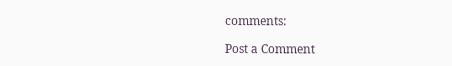comments:

Post a Comment